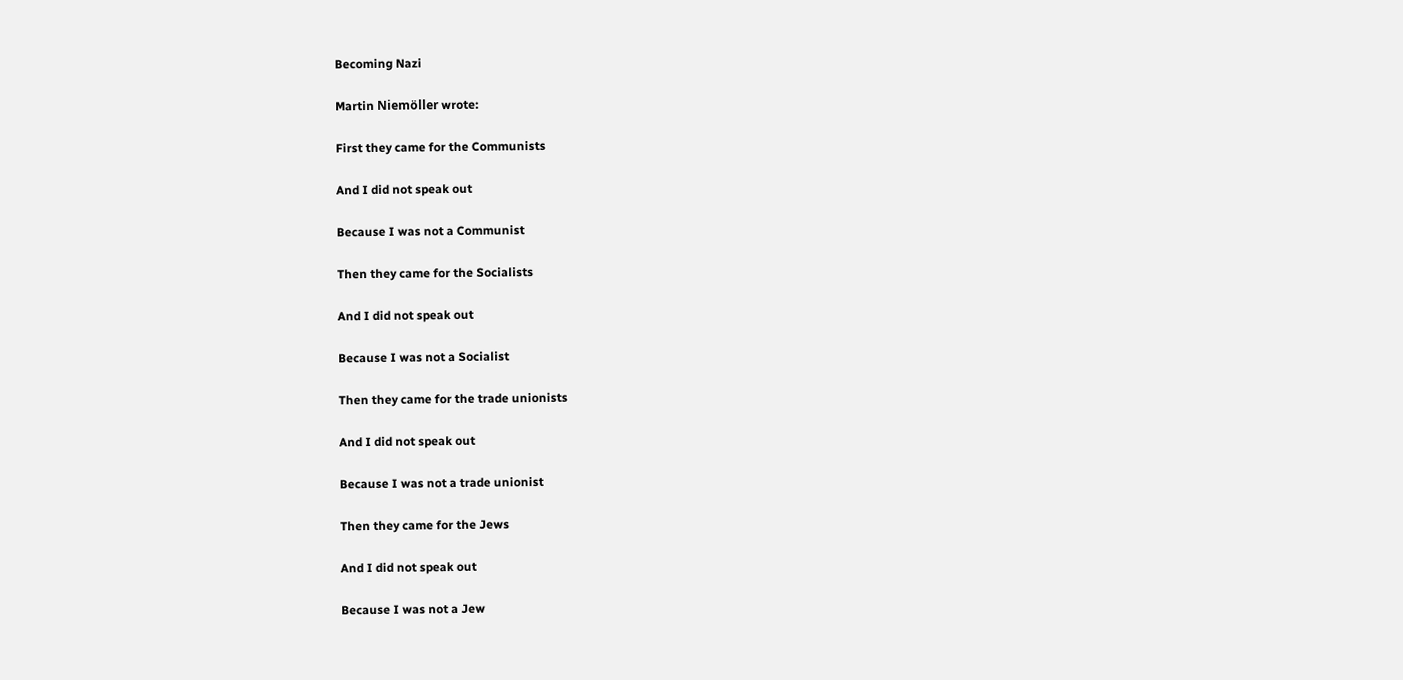Becoming Nazi

Martin Niemöller wrote:

First they came for the Communists

And I did not speak out

Because I was not a Communist

Then they came for the Socialists

And I did not speak out

Because I was not a Socialist

Then they came for the trade unionists

And I did not speak out

Because I was not a trade unionist

Then they came for the Jews

And I did not speak out

Because I was not a Jew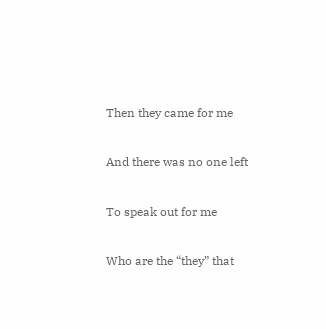Then they came for me

And there was no one left

To speak out for me

Who are the “they” that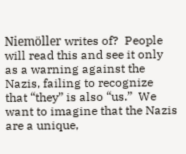Niemöller writes of?  People will read this and see it only as a warning against the Nazis, failing to recognize that “they” is also “us.”  We want to imagine that the Nazis are a unique,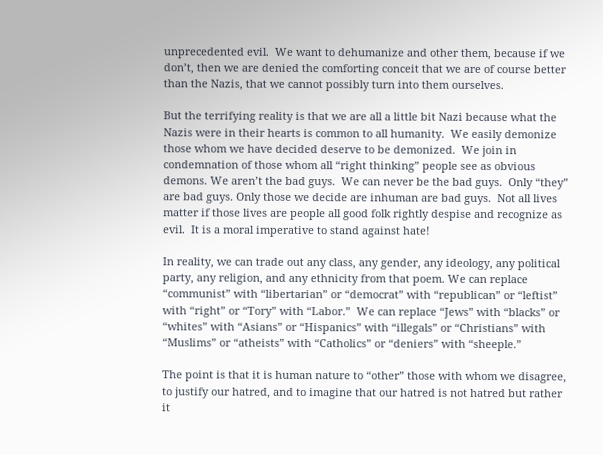unprecedented evil.  We want to dehumanize and other them, because if we don’t, then we are denied the comforting conceit that we are of course better than the Nazis, that we cannot possibly turn into them ourselves.

But the terrifying reality is that we are all a little bit Nazi because what the Nazis were in their hearts is common to all humanity.  We easily demonize those whom we have decided deserve to be demonized.  We join in condemnation of those whom all “right thinking” people see as obvious demons. We aren’t the bad guys.  We can never be the bad guys.  Only “they” are bad guys. Only those we decide are inhuman are bad guys.  Not all lives matter if those lives are people all good folk rightly despise and recognize as evil.  It is a moral imperative to stand against hate!

In reality, we can trade out any class, any gender, any ideology, any political party, any religion, and any ethnicity from that poem. We can replace “communist” with “libertarian” or “democrat” with “republican” or “leftist” with “right” or “Tory” with “Labor.”  We can replace “Jews” with “blacks” or “whites” with “Asians” or “Hispanics” with “illegals” or “Christians” with “Muslims” or “atheists” with “Catholics” or “deniers” with “sheeple.”

The point is that it is human nature to “other” those with whom we disagree, to justify our hatred, and to imagine that our hatred is not hatred but rather it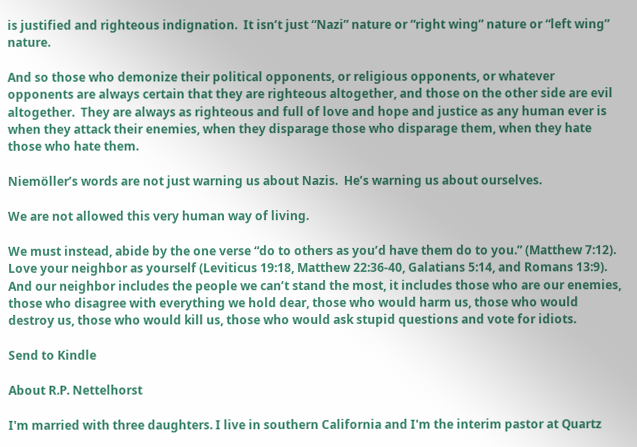is justified and righteous indignation.  It isn’t just “Nazi” nature or “right wing” nature or “left wing” nature.

And so those who demonize their political opponents, or religious opponents, or whatever opponents are always certain that they are righteous altogether, and those on the other side are evil altogether.  They are always as righteous and full of love and hope and justice as any human ever is when they attack their enemies, when they disparage those who disparage them, when they hate those who hate them.

Niemöller’s words are not just warning us about Nazis.  He’s warning us about ourselves.

We are not allowed this very human way of living.

We must instead, abide by the one verse “do to others as you’d have them do to you.” (Matthew 7:12).  Love your neighbor as yourself (Leviticus 19:18, Matthew 22:36-40, Galatians 5:14, and Romans 13:9).  And our neighbor includes the people we can’t stand the most, it includes those who are our enemies, those who disagree with everything we hold dear, those who would harm us, those who would destroy us, those who would kill us, those who would ask stupid questions and vote for idiots.

Send to Kindle

About R.P. Nettelhorst

I'm married with three daughters. I live in southern California and I'm the interim pastor at Quartz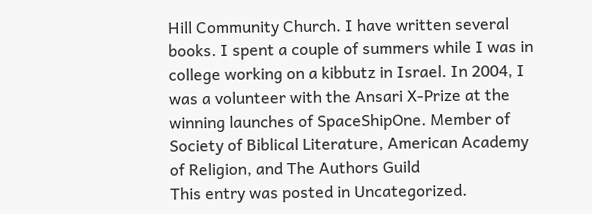Hill Community Church. I have written several books. I spent a couple of summers while I was in college working on a kibbutz in Israel. In 2004, I was a volunteer with the Ansari X-Prize at the winning launches of SpaceShipOne. Member of Society of Biblical Literature, American Academy of Religion, and The Authors Guild
This entry was posted in Uncategorized.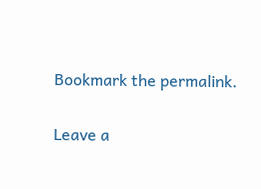Bookmark the permalink.

Leave a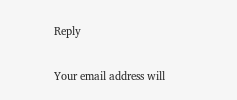Reply

Your email address will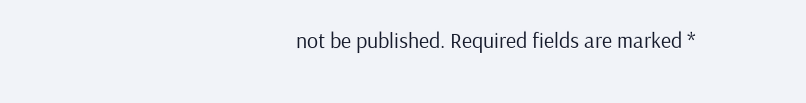not be published. Required fields are marked *